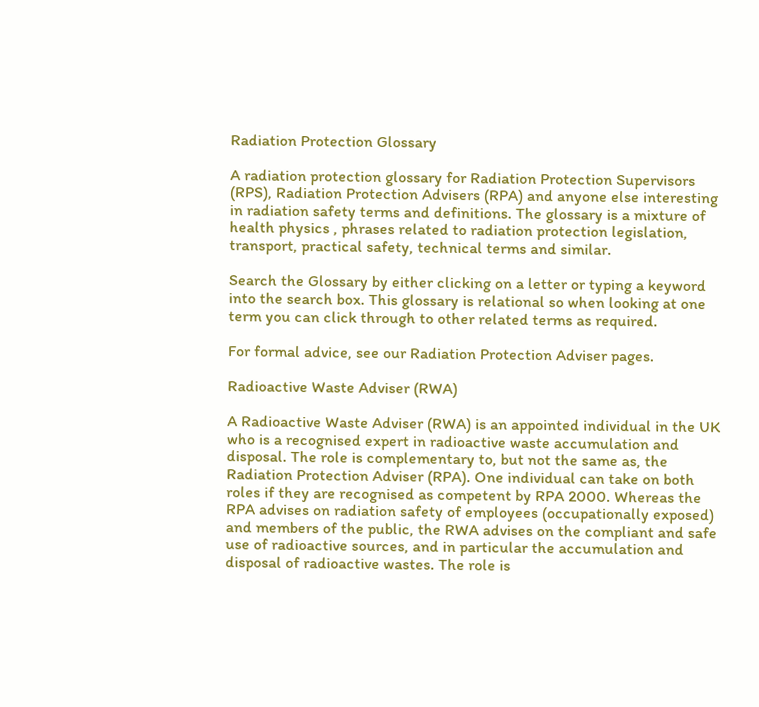Radiation Protection Glossary

A radiation protection glossary for Radiation Protection Supervisors (RPS), Radiation Protection Advisers (RPA) and anyone else interesting in radiation safety terms and definitions. The glossary is a mixture of health physics , phrases related to radiation protection legislation, transport, practical safety, technical terms and similar.

Search the Glossary by either clicking on a letter or typing a keyword into the search box. This glossary is relational so when looking at one term you can click through to other related terms as required.

For formal advice, see our Radiation Protection Adviser pages.

Radioactive Waste Adviser (RWA)

A Radioactive Waste Adviser (RWA) is an appointed individual in the UK who is a recognised expert in radioactive waste accumulation and disposal. The role is complementary to, but not the same as, the Radiation Protection Adviser (RPA). One individual can take on both roles if they are recognised as competent by RPA 2000. Whereas the RPA advises on radiation safety of employees (occupationally exposed) and members of the public, the RWA advises on the compliant and safe use of radioactive sources, and in particular the accumulation and disposal of radioactive wastes. The role is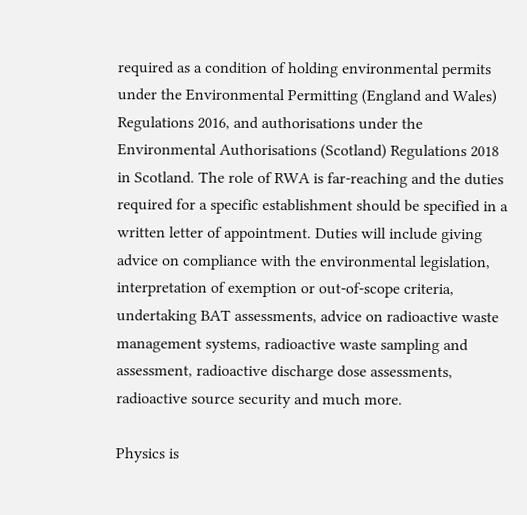required as a condition of holding environmental permits under the Environmental Permitting (England and Wales) Regulations 2016, and authorisations under the Environmental Authorisations (Scotland) Regulations 2018 in Scotland. The role of RWA is far-reaching and the duties required for a specific establishment should be specified in a written letter of appointment. Duties will include giving advice on compliance with the environmental legislation, interpretation of exemption or out-of-scope criteria, undertaking BAT assessments, advice on radioactive waste management systems, radioactive waste sampling and assessment, radioactive discharge dose assessments, radioactive source security and much more.

Physics is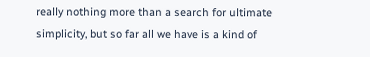really nothing more than a search for ultimate simplicity, but so far all we have is a kind of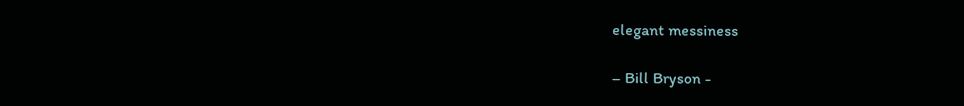elegant messiness

– Bill Bryson -